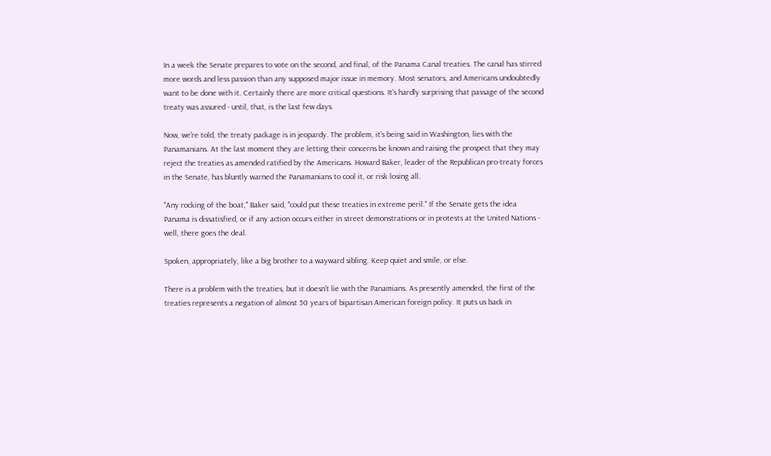In a week the Senate prepares to vote on the second, and final, of the Panama Canal treaties. The canal has stirred more words and less passion than any supposed major issue in memory. Most senators, and Americans undoubtedly want to be done with it. Certainly there are more critical questions. It's hardly surprising that passage of the second treaty was assured - until, that, is the last few days.

Now, we're told, the treaty package is in jeopardy. The problem, it's being said in Washington, lies with the Panamanians. At the last moment they are letting their concerns be known and raising the prospect that they may reject the treaties as amended ratified by the Americans. Howard Baker, leader of the Republican pro-treaty forces in the Senate, has bluntly warned the Panamanians to cool it, or risk losing all.

"Any rocking of the boat," Baker said, "could put these treaties in extreme peril." If the Senate gets the idea Panama is dissatisfied, or if any action occurs either in street demonstrations or in protests at the United Nations - well, there goes the deal.

Spoken, appropriately, like a big brother to a wayward sibling. Keep quiet and smile, or else.

There is a problem with the treaties, but it doesn't lie with the Panamians. As presently amended, the first of the treaties represents a negation of almost 50 years of bipartisan American foreign policy. It puts us back in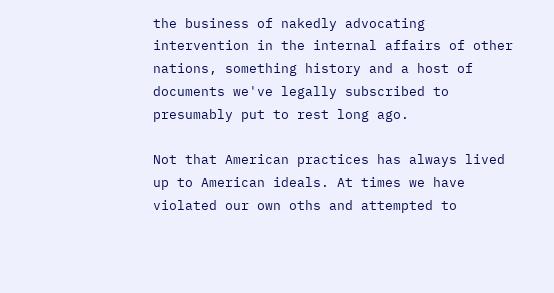the business of nakedly advocating intervention in the internal affairs of other nations, something history and a host of documents we've legally subscribed to presumably put to rest long ago.

Not that American practices has always lived up to American ideals. At times we have violated our own oths and attempted to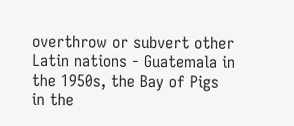overthrow or subvert other Latin nations - Guatemala in the 1950s, the Bay of Pigs in the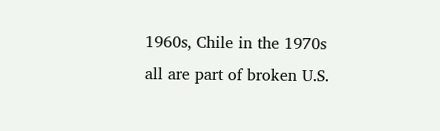1960s, Chile in the 1970s all are part of broken U.S.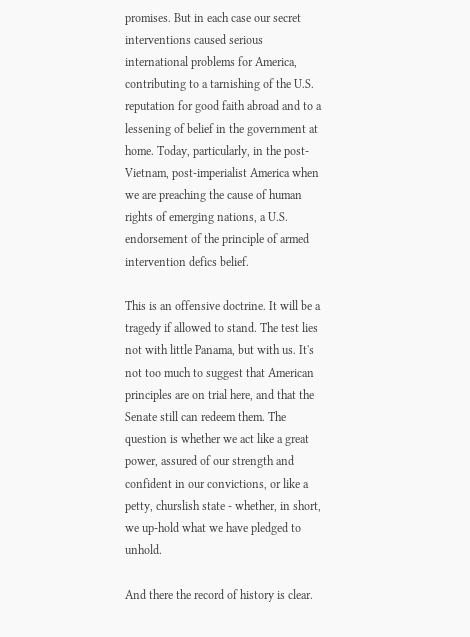promises. But in each case our secret interventions caused serious international problems for America, contributing to a tarnishing of the U.S. reputation for good faith abroad and to a lessening of belief in the government at home. Today, particularly, in the post-Vietnam, post-imperialist America when we are preaching the cause of human rights of emerging nations, a U.S. endorsement of the principle of armed intervention defics belief.

This is an offensive doctrine. It will be a tragedy if allowed to stand. The test lies not with little Panama, but with us. It's not too much to suggest that American principles are on trial here, and that the Senate still can redeem them. The question is whether we act like a great power, assured of our strength and confident in our convictions, or like a petty, churslish state - whether, in short, we up-hold what we have pledged to unhold.

And there the record of history is clear.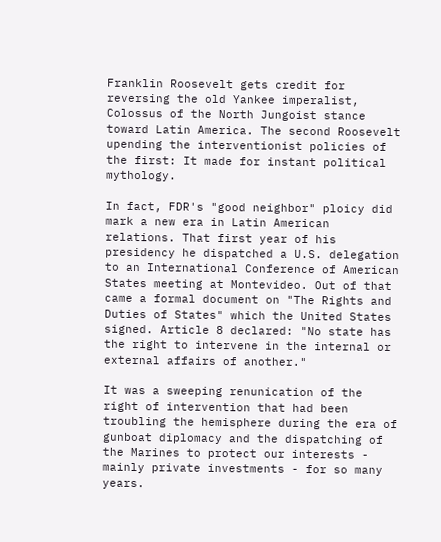Franklin Roosevelt gets credit for reversing the old Yankee imperalist, Colossus of the North Jungoist stance toward Latin America. The second Roosevelt upending the interventionist policies of the first: It made for instant political mythology.

In fact, FDR's "good neighbor" ploicy did mark a new era in Latin American relations. That first year of his presidency he dispatched a U.S. delegation to an International Conference of American States meeting at Montevideo. Out of that came a formal document on "The Rights and Duties of States" which the United States signed. Article 8 declared: "No state has the right to intervene in the internal or external affairs of another."

It was a sweeping renunication of the right of intervention that had been troubling the hemisphere during the era of gunboat diplomacy and the dispatching of the Marines to protect our interests - mainly private investments - for so many years.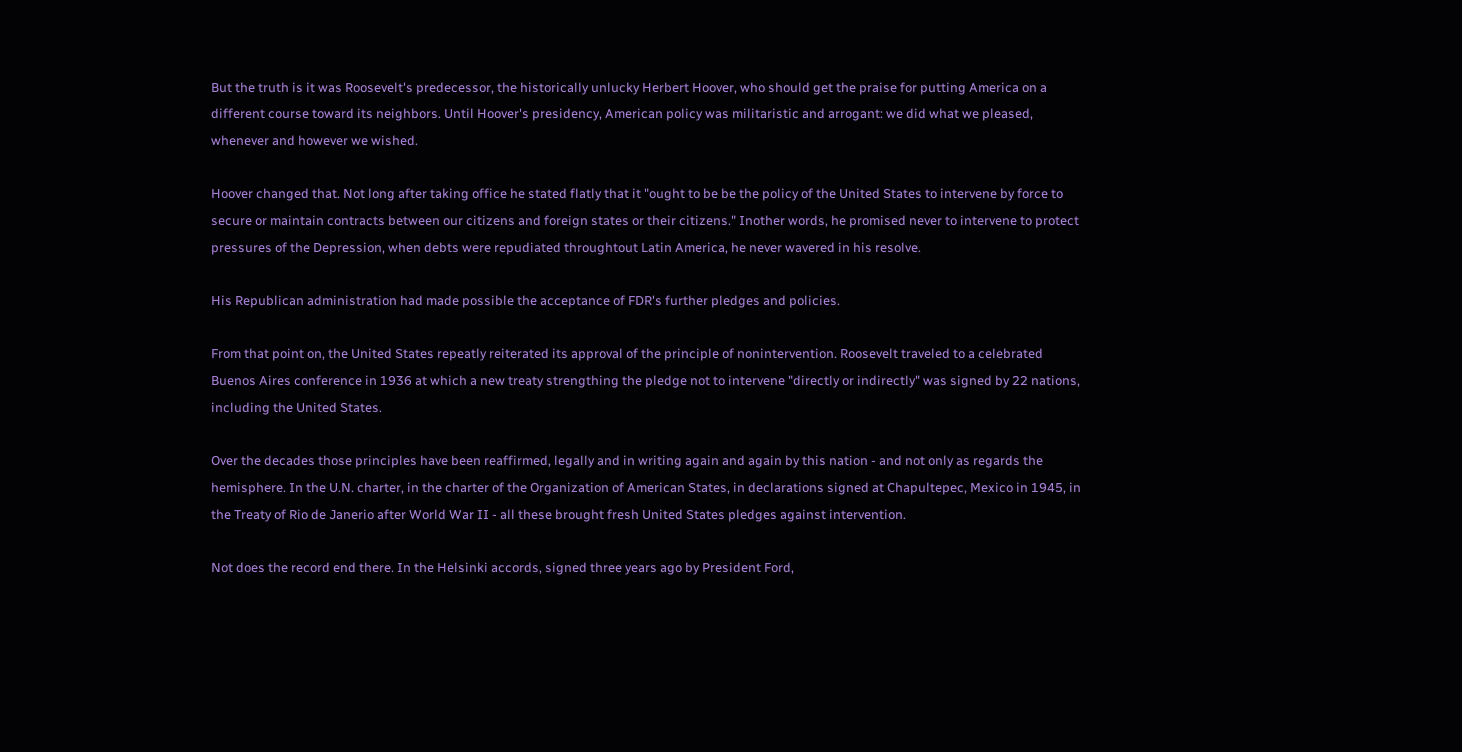But the truth is it was Roosevelt's predecessor, the historically unlucky Herbert Hoover, who should get the praise for putting America on a different course toward its neighbors. Until Hoover's presidency, American policy was militaristic and arrogant: we did what we pleased, whenever and however we wished.

Hoover changed that. Not long after taking office he stated flatly that it "ought to be be the policy of the United States to intervene by force to secure or maintain contracts between our citizens and foreign states or their citizens." Inother words, he promised never to intervene to protect pressures of the Depression, when debts were repudiated throughtout Latin America, he never wavered in his resolve.

His Republican administration had made possible the acceptance of FDR's further pledges and policies.

From that point on, the United States repeatly reiterated its approval of the principle of nonintervention. Roosevelt traveled to a celebrated Buenos Aires conference in 1936 at which a new treaty strengthing the pledge not to intervene "directly or indirectly" was signed by 22 nations, including the United States.

Over the decades those principles have been reaffirmed, legally and in writing again and again by this nation - and not only as regards the hemisphere. In the U.N. charter, in the charter of the Organization of American States, in declarations signed at Chapultepec, Mexico in 1945, in the Treaty of Rio de Janerio after World War II - all these brought fresh United States pledges against intervention.

Not does the record end there. In the Helsinki accords, signed three years ago by President Ford,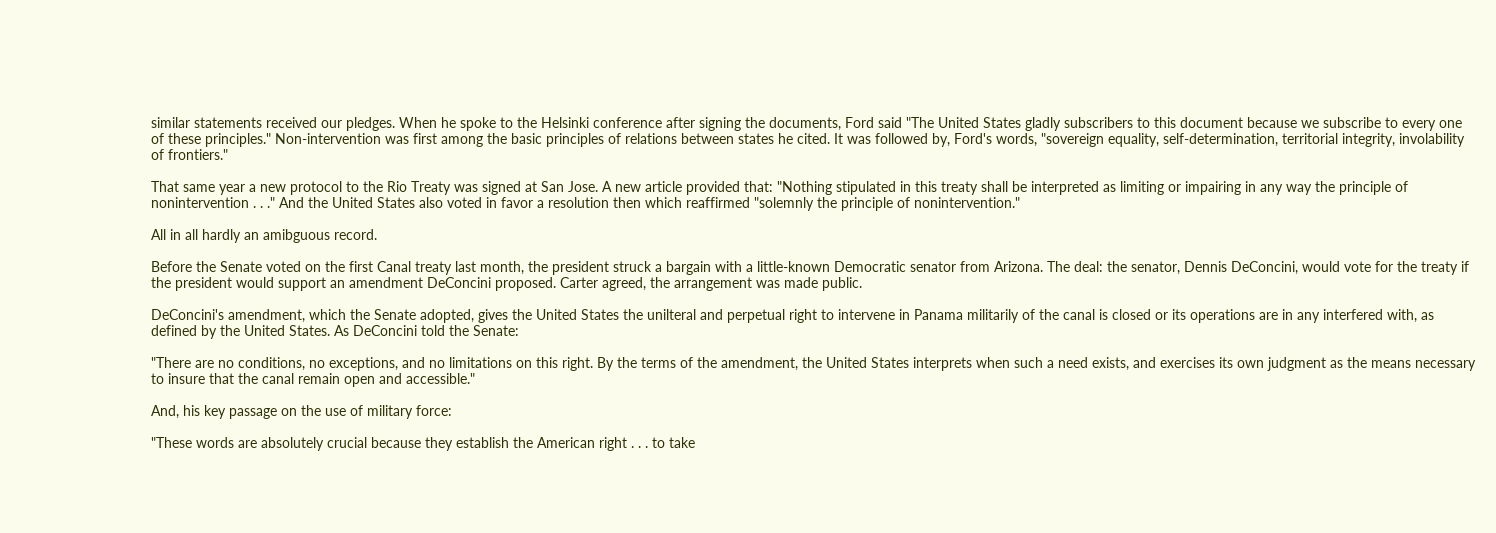similar statements received our pledges. When he spoke to the Helsinki conference after signing the documents, Ford said "The United States gladly subscribers to this document because we subscribe to every one of these principles." Non-intervention was first among the basic principles of relations between states he cited. It was followed by, Ford's words, "sovereign equality, self-determination, territorial integrity, involability of frontiers."

That same year a new protocol to the Rio Treaty was signed at San Jose. A new article provided that: "Nothing stipulated in this treaty shall be interpreted as limiting or impairing in any way the principle of nonintervention . . ." And the United States also voted in favor a resolution then which reaffirmed "solemnly the principle of nonintervention."

All in all hardly an amibguous record.

Before the Senate voted on the first Canal treaty last month, the president struck a bargain with a little-known Democratic senator from Arizona. The deal: the senator, Dennis DeConcini, would vote for the treaty if the president would support an amendment DeConcini proposed. Carter agreed, the arrangement was made public.

DeConcini's amendment, which the Senate adopted, gives the United States the unilteral and perpetual right to intervene in Panama militarily of the canal is closed or its operations are in any interfered with, as defined by the United States. As DeConcini told the Senate:

"There are no conditions, no exceptions, and no limitations on this right. By the terms of the amendment, the United States interprets when such a need exists, and exercises its own judgment as the means necessary to insure that the canal remain open and accessible."

And, his key passage on the use of military force:

"These words are absolutely crucial because they establish the American right . . . to take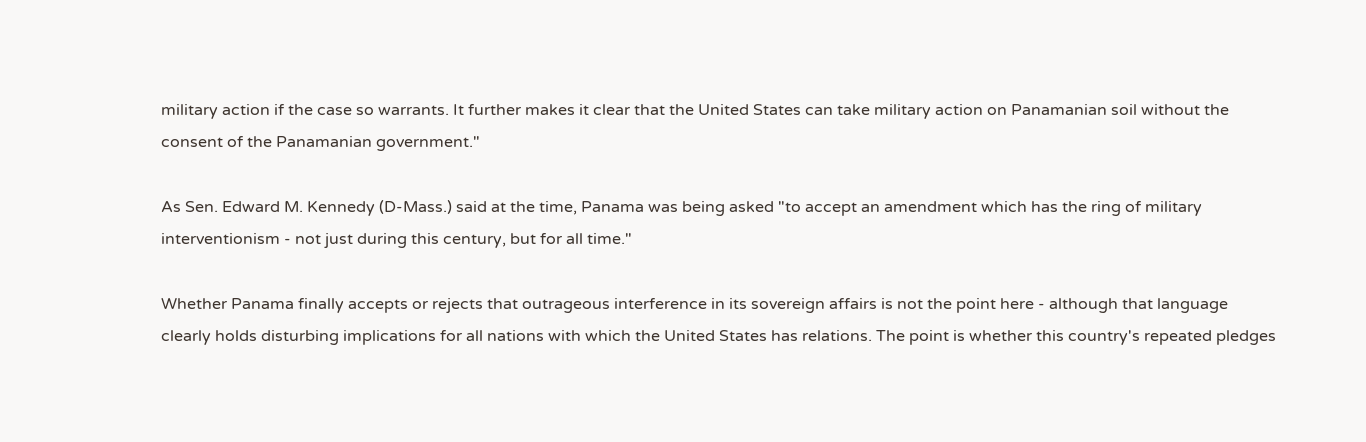military action if the case so warrants. It further makes it clear that the United States can take military action on Panamanian soil without the consent of the Panamanian government."

As Sen. Edward M. Kennedy (D-Mass.) said at the time, Panama was being asked "to accept an amendment which has the ring of military interventionism - not just during this century, but for all time."

Whether Panama finally accepts or rejects that outrageous interference in its sovereign affairs is not the point here - although that language clearly holds disturbing implications for all nations with which the United States has relations. The point is whether this country's repeated pledges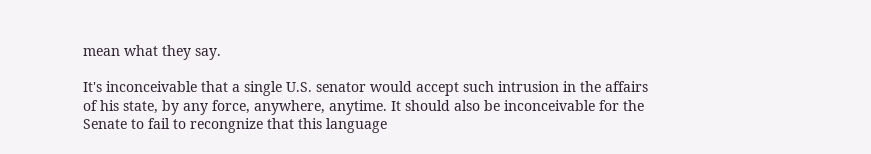mean what they say.

It's inconceivable that a single U.S. senator would accept such intrusion in the affairs of his state, by any force, anywhere, anytime. It should also be inconceivable for the Senate to fail to recongnize that this language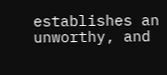establishes an unworthy, and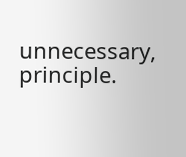unnecessary, principle.